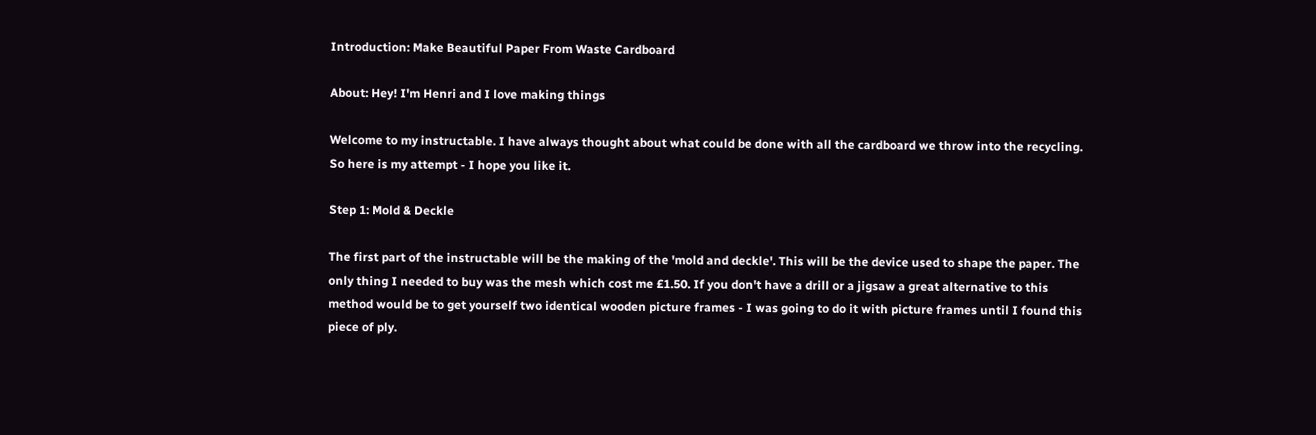Introduction: Make Beautiful Paper From Waste Cardboard

About: Hey! I'm Henri and I love making things

Welcome to my instructable. I have always thought about what could be done with all the cardboard we throw into the recycling. So here is my attempt - I hope you like it.

Step 1: Mold & Deckle

The first part of the instructable will be the making of the 'mold and deckle'. This will be the device used to shape the paper. The only thing I needed to buy was the mesh which cost me £1.50. If you don't have a drill or a jigsaw a great alternative to this method would be to get yourself two identical wooden picture frames - I was going to do it with picture frames until I found this piece of ply.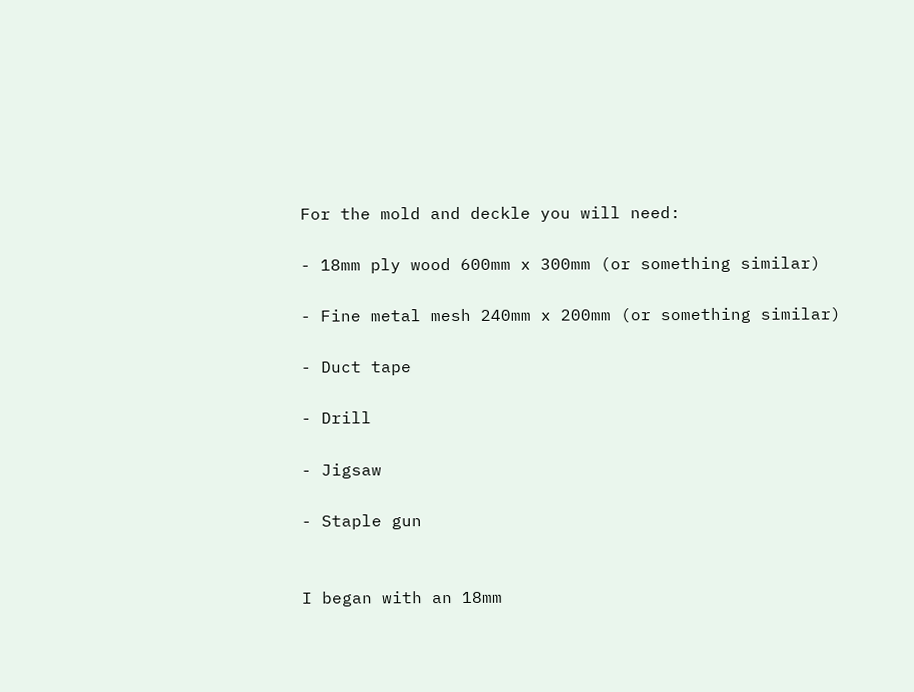For the mold and deckle you will need:

- 18mm ply wood 600mm x 300mm (or something similar)

- Fine metal mesh 240mm x 200mm (or something similar)

- Duct tape

- Drill

- Jigsaw

- Staple gun


I began with an 18mm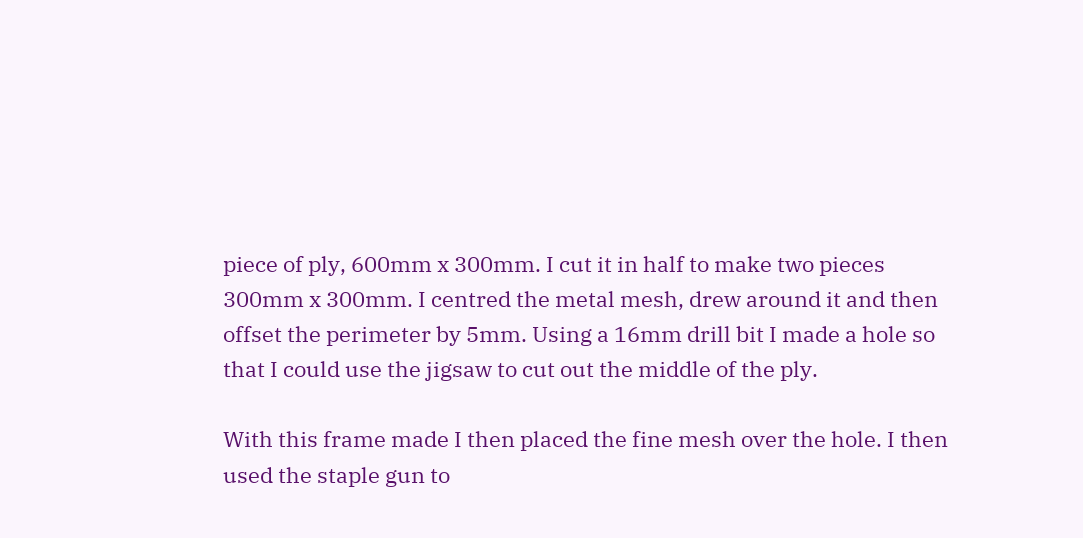piece of ply, 600mm x 300mm. I cut it in half to make two pieces 300mm x 300mm. I centred the metal mesh, drew around it and then offset the perimeter by 5mm. Using a 16mm drill bit I made a hole so that I could use the jigsaw to cut out the middle of the ply.

With this frame made I then placed the fine mesh over the hole. I then used the staple gun to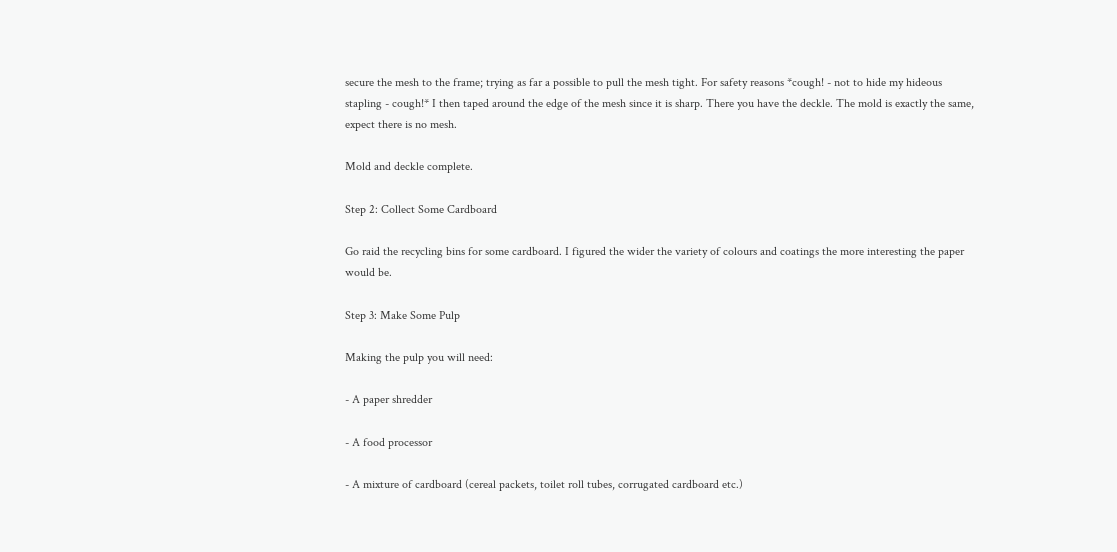secure the mesh to the frame; trying as far a possible to pull the mesh tight. For safety reasons *cough! - not to hide my hideous stapling - cough!* I then taped around the edge of the mesh since it is sharp. There you have the deckle. The mold is exactly the same, expect there is no mesh.

Mold and deckle complete.

Step 2: Collect Some Cardboard

Go raid the recycling bins for some cardboard. I figured the wider the variety of colours and coatings the more interesting the paper would be.

Step 3: Make Some Pulp

Making the pulp you will need:

- A paper shredder

- A food processor

- A mixture of cardboard (cereal packets, toilet roll tubes, corrugated cardboard etc.)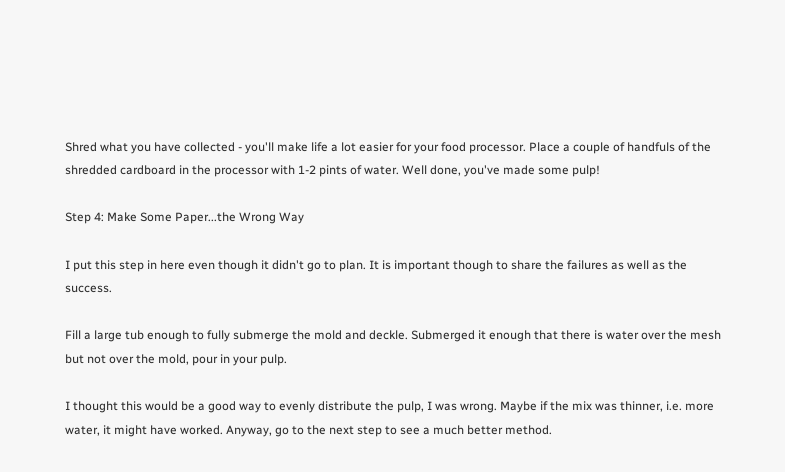Shred what you have collected - you'll make life a lot easier for your food processor. Place a couple of handfuls of the shredded cardboard in the processor with 1-2 pints of water. Well done, you've made some pulp!

Step 4: Make Some Paper...the Wrong Way

I put this step in here even though it didn't go to plan. It is important though to share the failures as well as the success.

Fill a large tub enough to fully submerge the mold and deckle. Submerged it enough that there is water over the mesh but not over the mold, pour in your pulp.

I thought this would be a good way to evenly distribute the pulp, I was wrong. Maybe if the mix was thinner, i.e. more water, it might have worked. Anyway, go to the next step to see a much better method.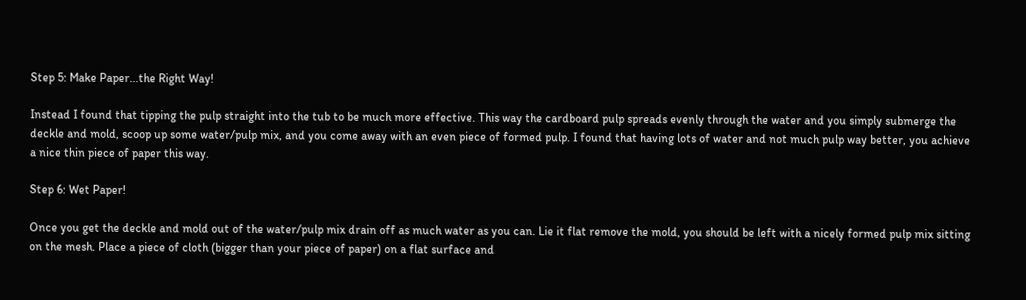Step 5: Make Paper...the Right Way!

Instead I found that tipping the pulp straight into the tub to be much more effective. This way the cardboard pulp spreads evenly through the water and you simply submerge the deckle and mold, scoop up some water/pulp mix, and you come away with an even piece of formed pulp. I found that having lots of water and not much pulp way better, you achieve a nice thin piece of paper this way.

Step 6: Wet Paper!

Once you get the deckle and mold out of the water/pulp mix drain off as much water as you can. Lie it flat remove the mold, you should be left with a nicely formed pulp mix sitting on the mesh. Place a piece of cloth (bigger than your piece of paper) on a flat surface and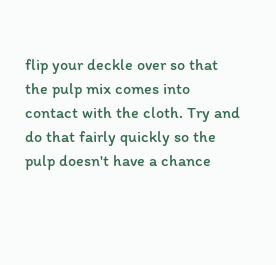flip your deckle over so that the pulp mix comes into contact with the cloth. Try and do that fairly quickly so the pulp doesn't have a chance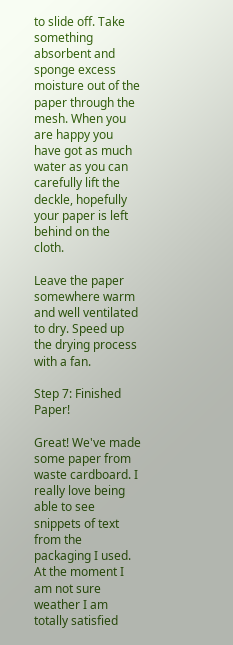to slide off. Take something absorbent and sponge excess moisture out of the paper through the mesh. When you are happy you have got as much water as you can carefully lift the deckle, hopefully your paper is left behind on the cloth.

Leave the paper somewhere warm and well ventilated to dry. Speed up the drying process with a fan.

Step 7: Finished Paper!

Great! We've made some paper from waste cardboard. I really love being able to see snippets of text from the packaging I used. At the moment I am not sure weather I am totally satisfied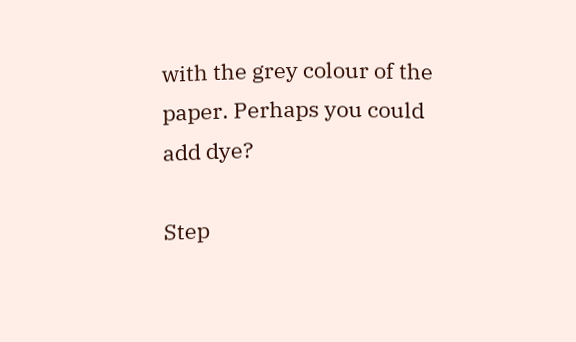with the grey colour of the paper. Perhaps you could add dye?

Step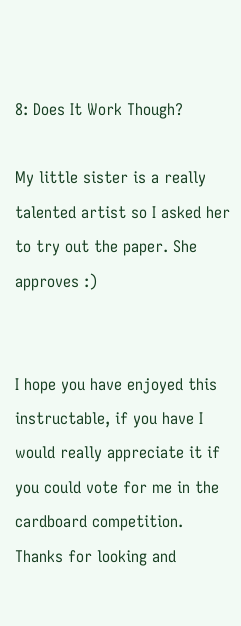8: Does It Work Though?

My little sister is a really talented artist so I asked her to try out the paper. She approves :)


I hope you have enjoyed this instructable, if you have I would really appreciate it if you could vote for me in the cardboard competition. Thanks for looking and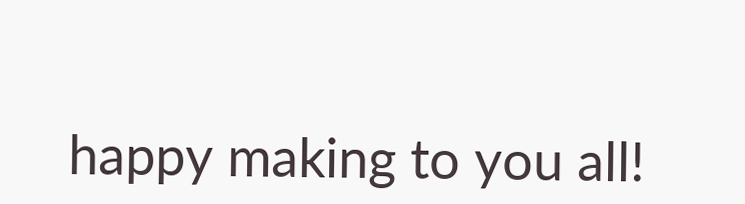happy making to you all!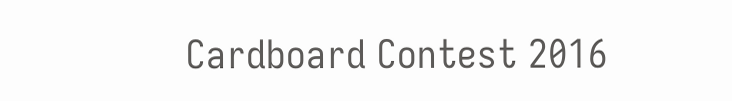Cardboard Contest 2016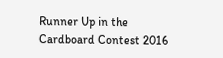Runner Up in the
Cardboard Contest 2016